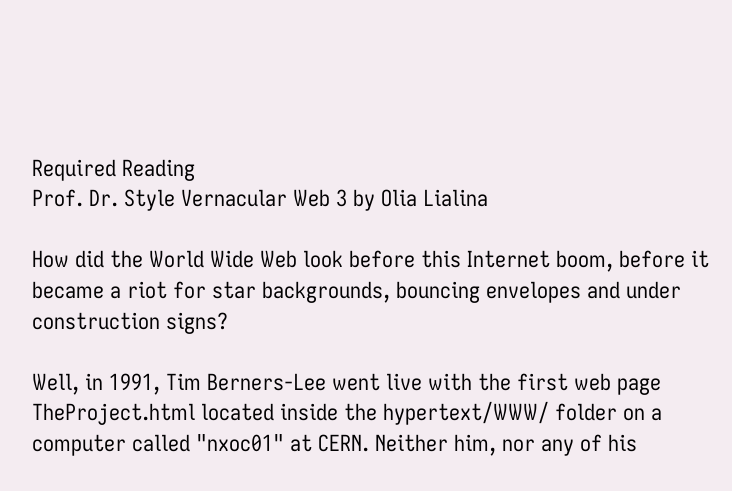Required Reading
Prof. Dr. Style Vernacular Web 3 by Olia Lialina

How did the World Wide Web look before this Internet boom, before it became a riot for star backgrounds, bouncing envelopes and under construction signs?

Well, in 1991, Tim Berners-Lee went live with the first web page TheProject.html located inside the hypertext/WWW/ folder on a computer called "nxoc01" at CERN. Neither him, nor any of his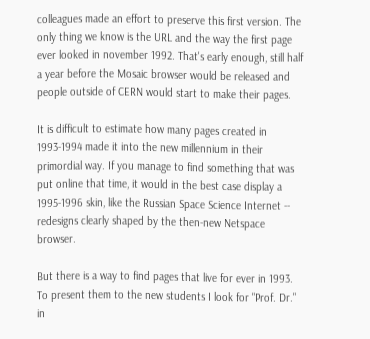colleagues made an effort to preserve this first version. The only thing we know is the URL and the way the first page ever looked in november 1992. That's early enough, still half a year before the Mosaic browser would be released and people outside of CERN would start to make their pages.

It is difficult to estimate how many pages created in 1993-1994 made it into the new millennium in their primordial way. If you manage to find something that was put online that time, it would in the best case display a 1995-1996 skin, like the Russian Space Science Internet -- redesigns clearly shaped by the then-new Netspace browser.

But there is a way to find pages that live for ever in 1993. To present them to the new students I look for "Prof. Dr." in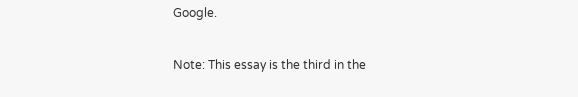Google.


Note: This essay is the third in the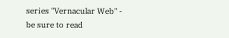series "Vernacular Web" - be sure to read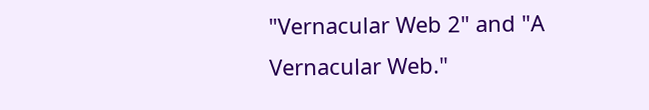"Vernacular Web 2" and "A Vernacular Web."